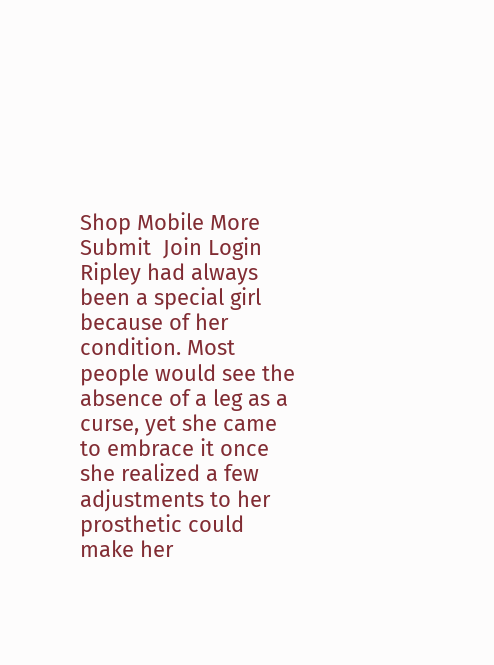Shop Mobile More Submit  Join Login
Ripley had always been a special girl because of her condition. Most people would see the absence of a leg as a curse, yet she came to embrace it once she realized a few adjustments to her prosthetic could make her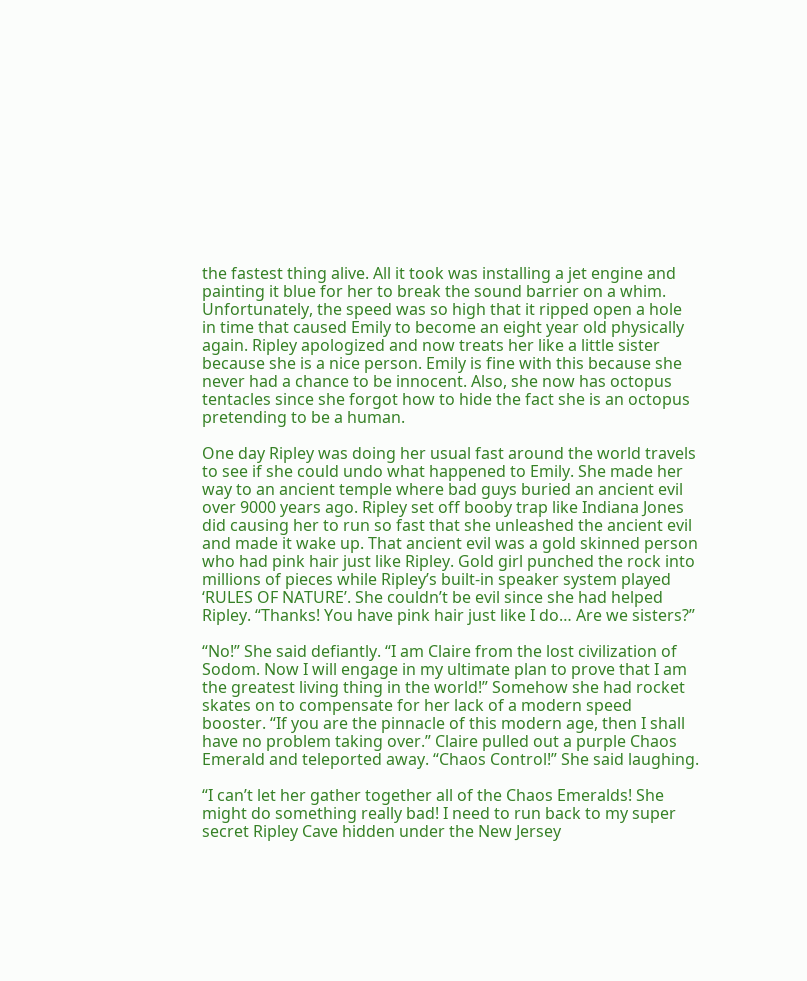the fastest thing alive. All it took was installing a jet engine and painting it blue for her to break the sound barrier on a whim. Unfortunately, the speed was so high that it ripped open a hole in time that caused Emily to become an eight year old physically again. Ripley apologized and now treats her like a little sister because she is a nice person. Emily is fine with this because she never had a chance to be innocent. Also, she now has octopus tentacles since she forgot how to hide the fact she is an octopus pretending to be a human.

One day Ripley was doing her usual fast around the world travels to see if she could undo what happened to Emily. She made her way to an ancient temple where bad guys buried an ancient evil over 9000 years ago. Ripley set off booby trap like Indiana Jones did causing her to run so fast that she unleashed the ancient evil and made it wake up. That ancient evil was a gold skinned person who had pink hair just like Ripley. Gold girl punched the rock into millions of pieces while Ripley’s built-in speaker system played ‘RULES OF NATURE’. She couldn’t be evil since she had helped Ripley. “Thanks! You have pink hair just like I do… Are we sisters?”

“No!” She said defiantly. “I am Claire from the lost civilization of Sodom. Now I will engage in my ultimate plan to prove that I am the greatest living thing in the world!” Somehow she had rocket skates on to compensate for her lack of a modern speed booster. “If you are the pinnacle of this modern age, then I shall have no problem taking over.” Claire pulled out a purple Chaos Emerald and teleported away. “Chaos Control!” She said laughing.

“I can’t let her gather together all of the Chaos Emeralds! She might do something really bad! I need to run back to my super secret Ripley Cave hidden under the New Jersey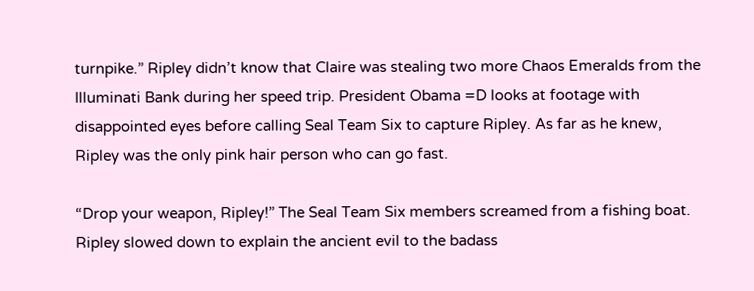turnpike.” Ripley didn’t know that Claire was stealing two more Chaos Emeralds from the Illuminati Bank during her speed trip. President Obama =D looks at footage with disappointed eyes before calling Seal Team Six to capture Ripley. As far as he knew, Ripley was the only pink hair person who can go fast.

“Drop your weapon, Ripley!” The Seal Team Six members screamed from a fishing boat. Ripley slowed down to explain the ancient evil to the badass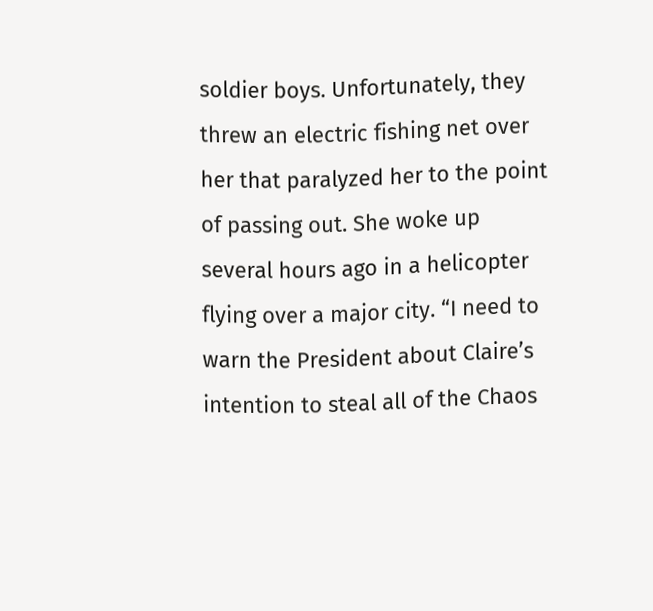soldier boys. Unfortunately, they threw an electric fishing net over her that paralyzed her to the point of passing out. She woke up several hours ago in a helicopter flying over a major city. “I need to warn the President about Claire’s intention to steal all of the Chaos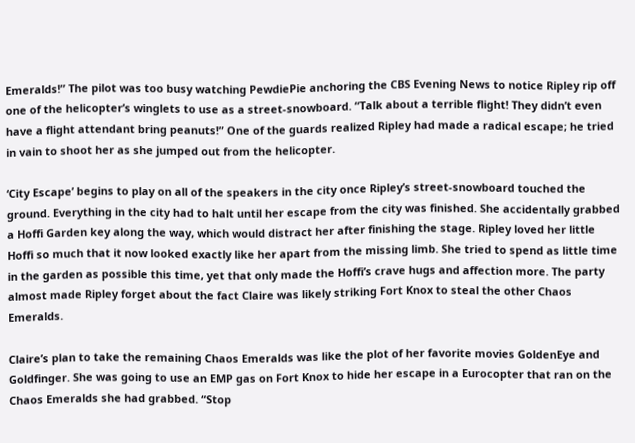Emeralds!” The pilot was too busy watching PewdiePie anchoring the CBS Evening News to notice Ripley rip off one of the helicopter’s winglets to use as a street-snowboard. “Talk about a terrible flight! They didn’t even have a flight attendant bring peanuts!” One of the guards realized Ripley had made a radical escape; he tried in vain to shoot her as she jumped out from the helicopter.

‘City Escape’ begins to play on all of the speakers in the city once Ripley’s street-snowboard touched the ground. Everything in the city had to halt until her escape from the city was finished. She accidentally grabbed a Hoffi Garden key along the way, which would distract her after finishing the stage. Ripley loved her little Hoffi so much that it now looked exactly like her apart from the missing limb. She tried to spend as little time in the garden as possible this time, yet that only made the Hoffi’s crave hugs and affection more. The party almost made Ripley forget about the fact Claire was likely striking Fort Knox to steal the other Chaos Emeralds.

Claire’s plan to take the remaining Chaos Emeralds was like the plot of her favorite movies GoldenEye and Goldfinger. She was going to use an EMP gas on Fort Knox to hide her escape in a Eurocopter that ran on the Chaos Emeralds she had grabbed. “Stop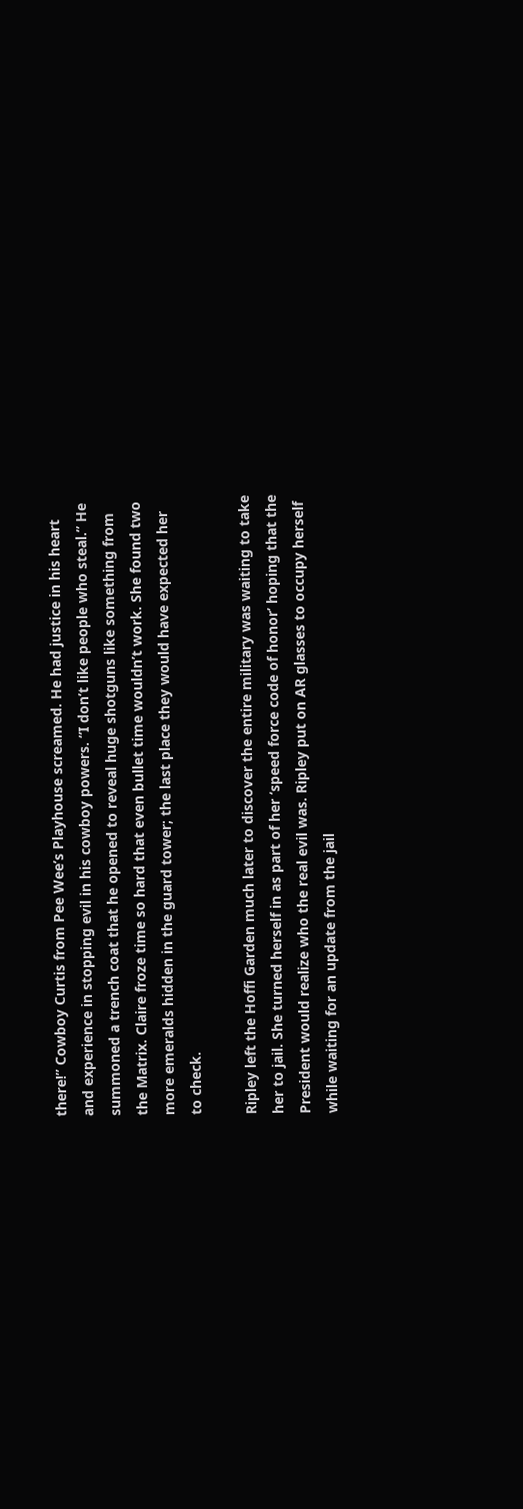there!” Cowboy Curtis from Pee Wee’s Playhouse screamed. He had justice in his heart and experience in stopping evil in his cowboy powers. “I don’t like people who steal.” He summoned a trench coat that he opened to reveal huge shotguns like something from the Matrix. Claire froze time so hard that even bullet time wouldn’t work. She found two more emeralds hidden in the guard tower; the last place they would have expected her to check.

Ripley left the Hoffi Garden much later to discover the entire military was waiting to take her to jail. She turned herself in as part of her ‘speed force code of honor’ hoping that the President would realize who the real evil was. Ripley put on AR glasses to occupy herself while waiting for an update from the jail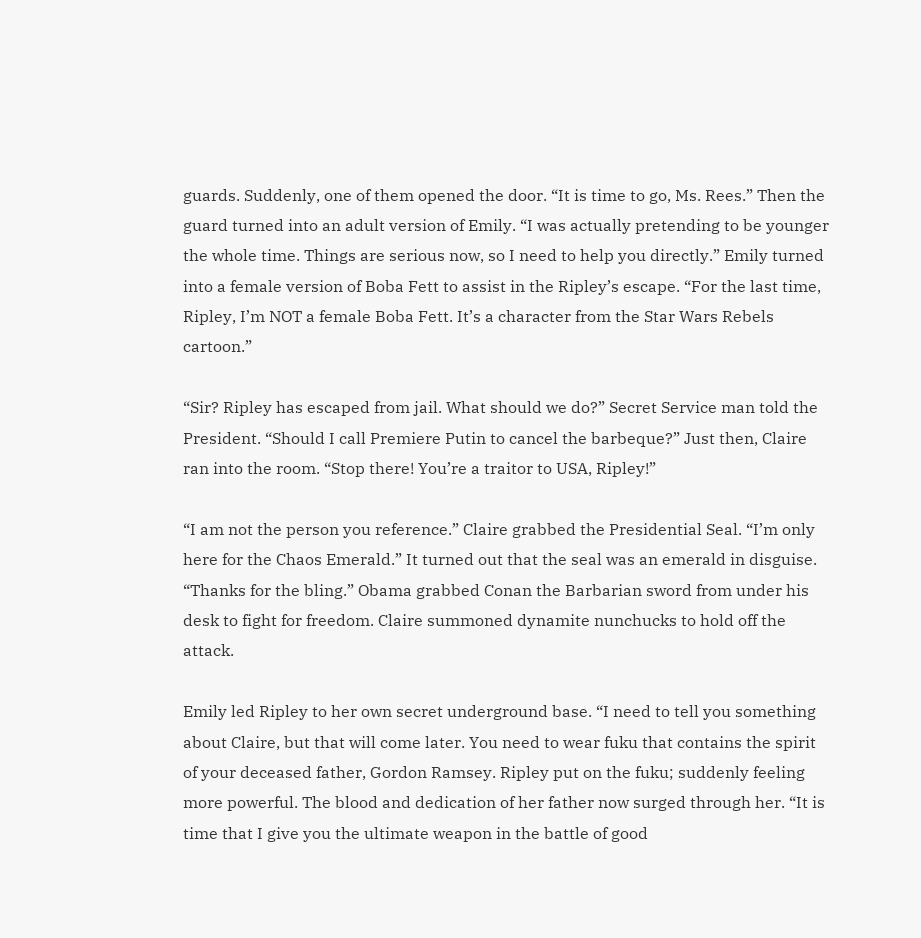guards. Suddenly, one of them opened the door. “It is time to go, Ms. Rees.” Then the guard turned into an adult version of Emily. “I was actually pretending to be younger the whole time. Things are serious now, so I need to help you directly.” Emily turned into a female version of Boba Fett to assist in the Ripley’s escape. “For the last time, Ripley, I’m NOT a female Boba Fett. It’s a character from the Star Wars Rebels cartoon.”

“Sir? Ripley has escaped from jail. What should we do?” Secret Service man told the President. “Should I call Premiere Putin to cancel the barbeque?” Just then, Claire ran into the room. “Stop there! You’re a traitor to USA, Ripley!”

“I am not the person you reference.” Claire grabbed the Presidential Seal. “I’m only here for the Chaos Emerald.” It turned out that the seal was an emerald in disguise. “Thanks for the bling.” Obama grabbed Conan the Barbarian sword from under his desk to fight for freedom. Claire summoned dynamite nunchucks to hold off the attack.

Emily led Ripley to her own secret underground base. “I need to tell you something about Claire, but that will come later. You need to wear fuku that contains the spirit of your deceased father, Gordon Ramsey. Ripley put on the fuku; suddenly feeling more powerful. The blood and dedication of her father now surged through her. “It is time that I give you the ultimate weapon in the battle of good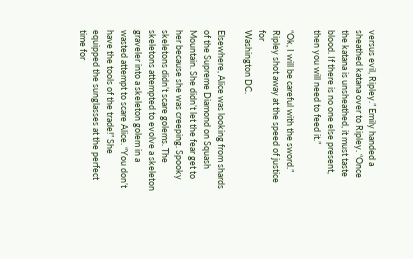versus evil, Ripley.” Emily handed a sheathed katana over to Ripley. “Once the katana is unsheathed, it must taste blood. If there is no one else present, then you will need to feed it.”

“Ok, I will be careful with the sword.” Ripley shot away at the speed of justice for
Washington DC.

Elsewhere, Alice was looking from shards of the Supreme Diamond on Squash Mountain. She didn’t let the fear get to her because she was creeping. Spooky skeletons didn’t scare golems. The skeletons attempted to evolve a skeleton graveler into a skeleton golem in a wasted attempt to scare Alice. “You don’t have the tools of the trade!” She equipped the sunglasses at the perfect time for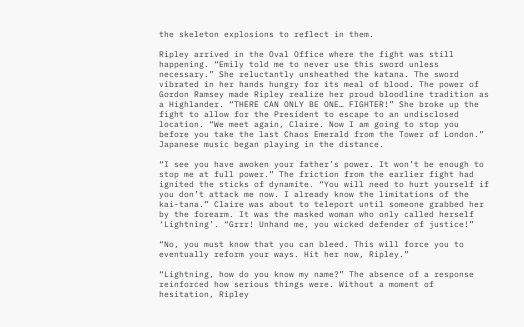the skeleton explosions to reflect in them.

Ripley arrived in the Oval Office where the fight was still happening. “Emily told me to never use this sword unless necessary.” She reluctantly unsheathed the katana. The sword vibrated in her hands hungry for its meal of blood. The power of Gordon Ramsey made Ripley realize her proud bloodline tradition as a Highlander. “THERE CAN ONLY BE ONE… FIGHTER!” She broke up the fight to allow for the President to escape to an undisclosed location. “We meet again, Claire. Now I am going to stop you before you take the last Chaos Emerald from the Tower of London.” Japanese music began playing in the distance.

“I see you have awoken your father’s power. It won’t be enough to stop me at full power.” The friction from the earlier fight had ignited the sticks of dynamite. “You will need to hurt yourself if you don’t attack me now. I already know the limitations of the kai-tana.” Claire was about to teleport until someone grabbed her by the forearm. It was the masked woman who only called herself ‘Lightning’. “Grrr! Unhand me, you wicked defender of justice!”

“No, you must know that you can bleed. This will force you to eventually reform your ways. Hit her now, Ripley.”

“Lightning, how do you know my name?” The absence of a response reinforced how serious things were. Without a moment of hesitation, Ripley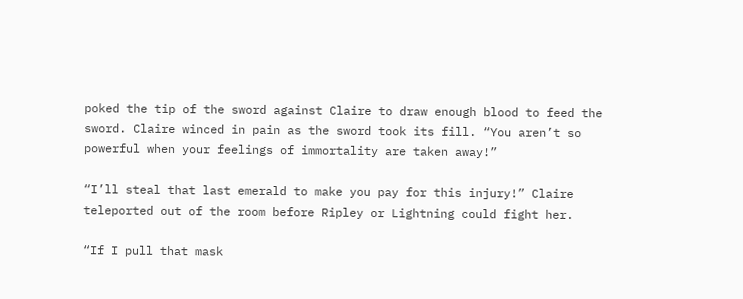poked the tip of the sword against Claire to draw enough blood to feed the sword. Claire winced in pain as the sword took its fill. “You aren’t so powerful when your feelings of immortality are taken away!”

“I’ll steal that last emerald to make you pay for this injury!” Claire teleported out of the room before Ripley or Lightning could fight her.

“If I pull that mask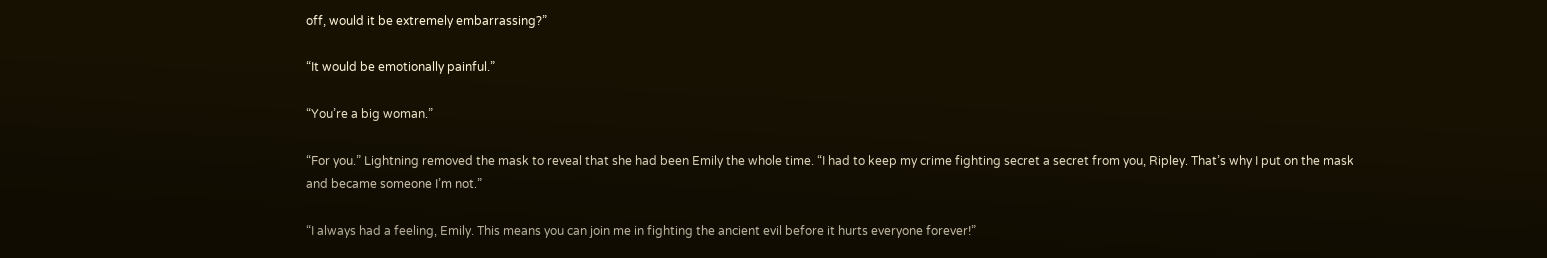off, would it be extremely embarrassing?”

“It would be emotionally painful.”

“You’re a big woman.”

“For you.” Lightning removed the mask to reveal that she had been Emily the whole time. “I had to keep my crime fighting secret a secret from you, Ripley. That’s why I put on the mask and became someone I’m not.”

“I always had a feeling, Emily. This means you can join me in fighting the ancient evil before it hurts everyone forever!”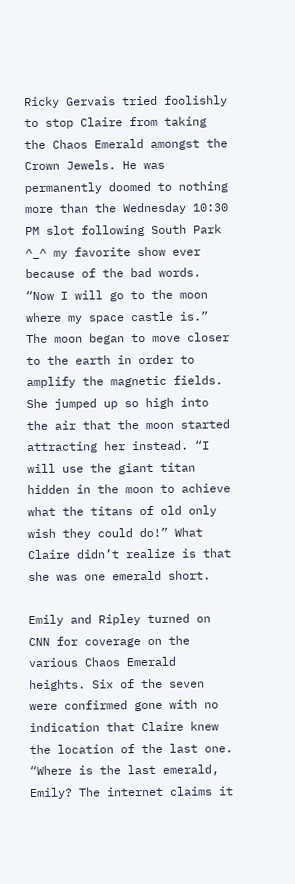Ricky Gervais tried foolishly to stop Claire from taking the Chaos Emerald amongst the Crown Jewels. He was permanently doomed to nothing more than the Wednesday 10:30 PM slot following South Park ^_^ my favorite show ever because of the bad words. “Now I will go to the moon where my space castle is.” The moon began to move closer to the earth in order to amplify the magnetic fields. She jumped up so high into the air that the moon started attracting her instead. “I will use the giant titan hidden in the moon to achieve what the titans of old only wish they could do!” What Claire didn’t realize is that she was one emerald short.

Emily and Ripley turned on CNN for coverage on the various Chaos Emerald heights. Six of the seven were confirmed gone with no indication that Claire knew the location of the last one. “Where is the last emerald, Emily? The internet claims it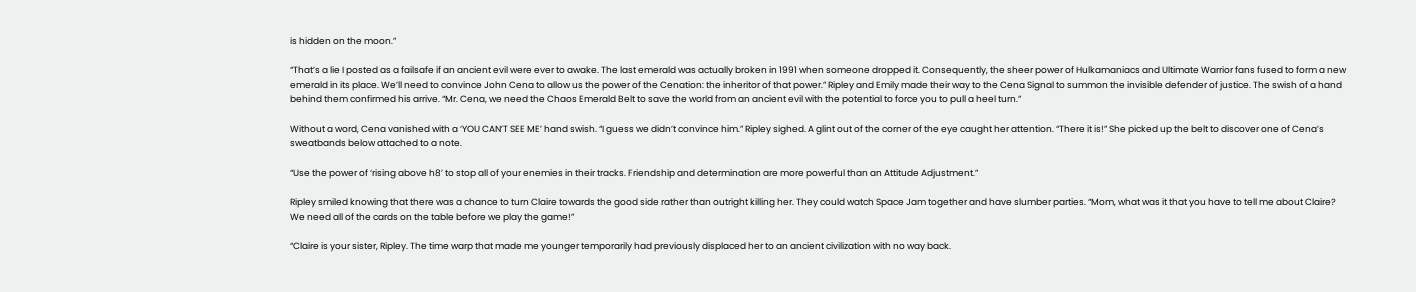is hidden on the moon.”

“That’s a lie I posted as a failsafe if an ancient evil were ever to awake. The last emerald was actually broken in 1991 when someone dropped it. Consequently, the sheer power of Hulkamaniacs and Ultimate Warrior fans fused to form a new emerald in its place. We’ll need to convince John Cena to allow us the power of the Cenation: the inheritor of that power.” Ripley and Emily made their way to the Cena Signal to summon the invisible defender of justice. The swish of a hand behind them confirmed his arrive. “Mr. Cena, we need the Chaos Emerald Belt to save the world from an ancient evil with the potential to force you to pull a heel turn.”

Without a word, Cena vanished with a ‘YOU CAN’T SEE ME’ hand swish. “I guess we didn’t convince him.” Ripley sighed. A glint out of the corner of the eye caught her attention. “There it is!” She picked up the belt to discover one of Cena’s sweatbands below attached to a note.

“Use the power of ‘rising above h8’ to stop all of your enemies in their tracks. Friendship and determination are more powerful than an Attitude Adjustment.”

Ripley smiled knowing that there was a chance to turn Claire towards the good side rather than outright killing her. They could watch Space Jam together and have slumber parties. “Mom, what was it that you have to tell me about Claire? We need all of the cards on the table before we play the game!”

“Claire is your sister, Ripley. The time warp that made me younger temporarily had previously displaced her to an ancient civilization with no way back.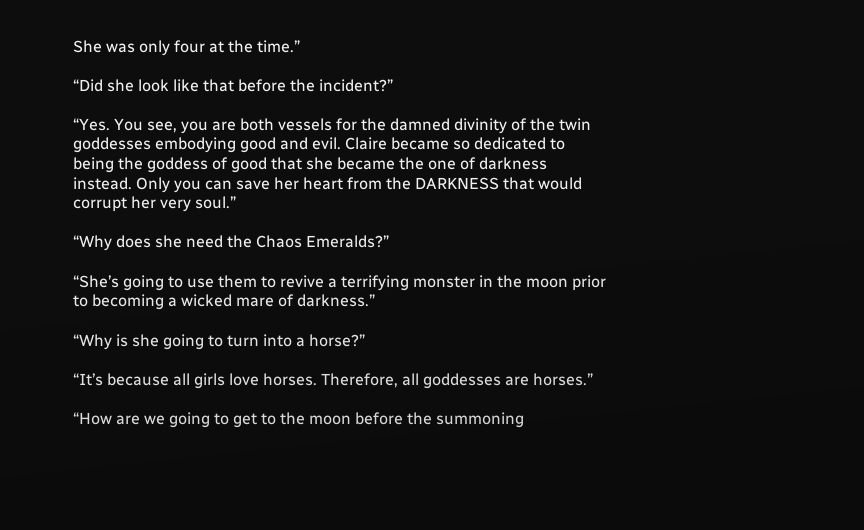She was only four at the time.”

“Did she look like that before the incident?”

“Yes. You see, you are both vessels for the damned divinity of the twin goddesses embodying good and evil. Claire became so dedicated to being the goddess of good that she became the one of darkness instead. Only you can save her heart from the DARKNESS that would corrupt her very soul.”

“Why does she need the Chaos Emeralds?”

“She’s going to use them to revive a terrifying monster in the moon prior to becoming a wicked mare of darkness.”

“Why is she going to turn into a horse?”

“It’s because all girls love horses. Therefore, all goddesses are horses.”

“How are we going to get to the moon before the summoning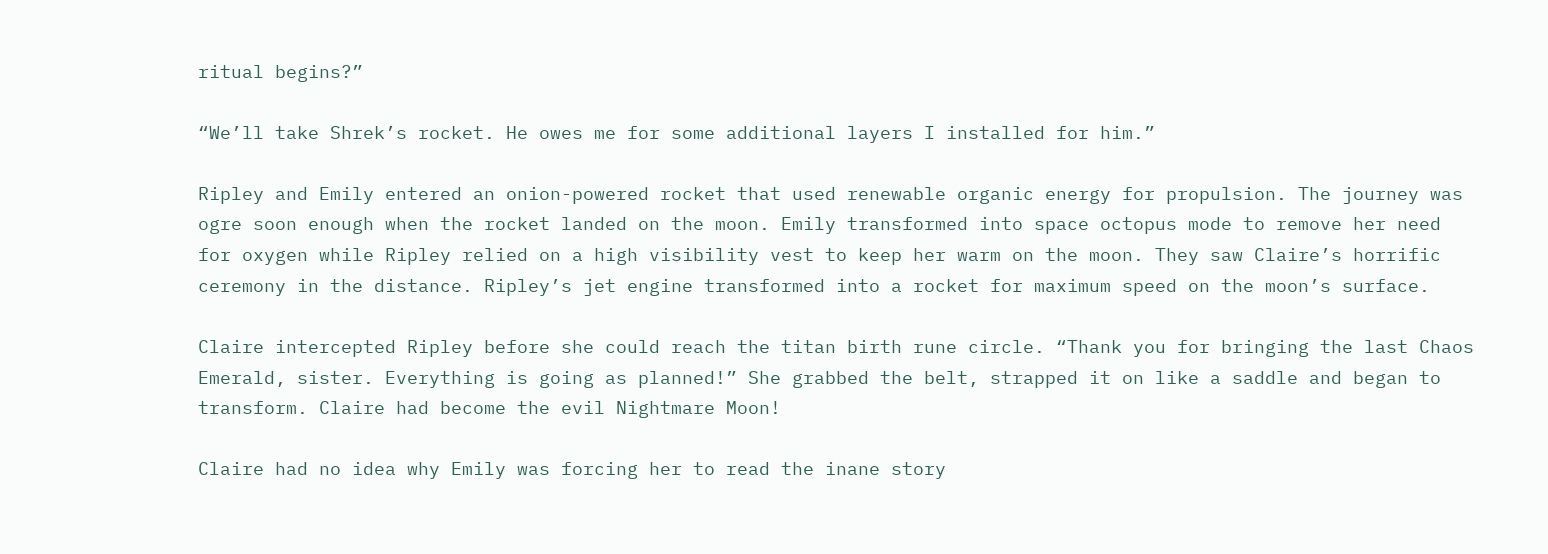ritual begins?”

“We’ll take Shrek’s rocket. He owes me for some additional layers I installed for him.”

Ripley and Emily entered an onion-powered rocket that used renewable organic energy for propulsion. The journey was ogre soon enough when the rocket landed on the moon. Emily transformed into space octopus mode to remove her need for oxygen while Ripley relied on a high visibility vest to keep her warm on the moon. They saw Claire’s horrific ceremony in the distance. Ripley’s jet engine transformed into a rocket for maximum speed on the moon’s surface.

Claire intercepted Ripley before she could reach the titan birth rune circle. “Thank you for bringing the last Chaos Emerald, sister. Everything is going as planned!” She grabbed the belt, strapped it on like a saddle and began to transform. Claire had become the evil Nightmare Moon!

Claire had no idea why Emily was forcing her to read the inane story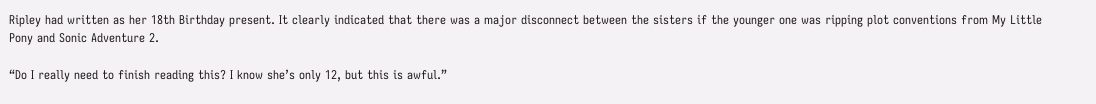Ripley had written as her 18th Birthday present. It clearly indicated that there was a major disconnect between the sisters if the younger one was ripping plot conventions from My Little Pony and Sonic Adventure 2.

“Do I really need to finish reading this? I know she’s only 12, but this is awful.”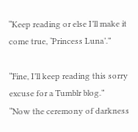“Keep reading or else I’ll make it come true, ‘Princess Luna’.”

“Fine, I’ll keep reading this sorry excuse for a Tumblr blog.”
“Now the ceremony of darkness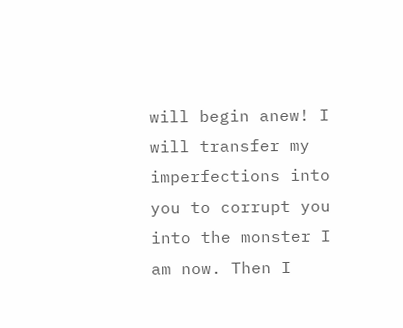will begin anew! I will transfer my imperfections into you to corrupt you into the monster I am now. Then I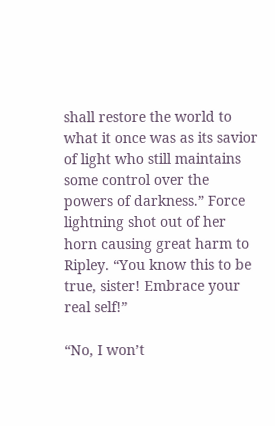shall restore the world to what it once was as its savior of light who still maintains some control over the powers of darkness.” Force lightning shot out of her horn causing great harm to Ripley. “You know this to be true, sister! Embrace your real self!”

“No, I won’t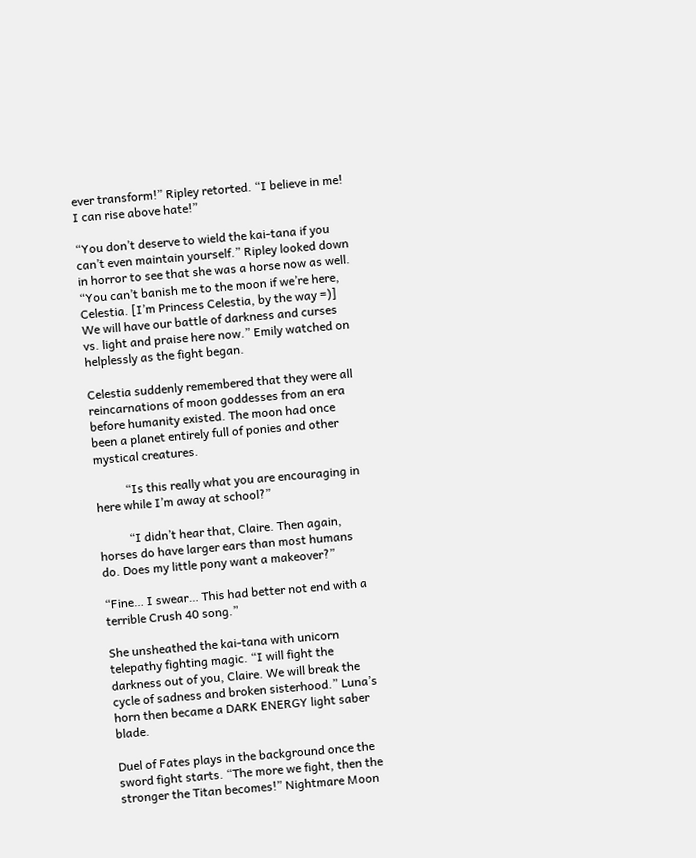ever transform!” Ripley retorted. “I believe in me! I can rise above hate!”

“You don’t deserve to wield the kai-tana if you can’t even maintain yourself.” Ripley looked down in horror to see that she was a horse now as well. “You can’t banish me to the moon if we’re here, Celestia. [I’m Princess Celestia, by the way =)] We will have our battle of darkness and curses vs. light and praise here now.” Emily watched on helplessly as the fight began.

Celestia suddenly remembered that they were all reincarnations of moon goddesses from an era before humanity existed. The moon had once been a planet entirely full of ponies and other mystical creatures.

          “Is this really what you are encouraging in here while I’m away at school?”

          “I didn’t hear that, Claire. Then again, horses do have larger ears than most humans do. Does my little pony want a makeover?”

“Fine… I swear… This had better not end with a terrible Crush 40 song.”

She unsheathed the kai-tana with unicorn telepathy fighting magic. “I will fight the darkness out of you, Claire. We will break the cycle of sadness and broken sisterhood.” Luna’s horn then became a DARK ENERGY light saber blade.

Duel of Fates plays in the background once the sword fight starts. “The more we fight, then the stronger the Titan becomes!” Nightmare Moon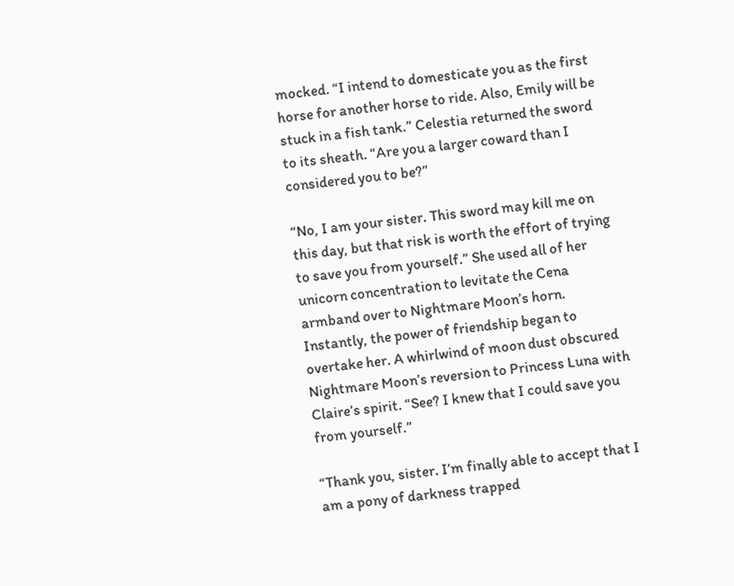mocked. “I intend to domesticate you as the first horse for another horse to ride. Also, Emily will be stuck in a fish tank.” Celestia returned the sword to its sheath. “Are you a larger coward than I considered you to be?”

“No, I am your sister. This sword may kill me on this day, but that risk is worth the effort of trying to save you from yourself.” She used all of her unicorn concentration to levitate the Cena armband over to Nightmare Moon’s horn. Instantly, the power of friendship began to overtake her. A whirlwind of moon dust obscured Nightmare Moon’s reversion to Princess Luna with Claire’s spirit. “See? I knew that I could save you from yourself.”

“Thank you, sister. I’m finally able to accept that I am a pony of darkness trapped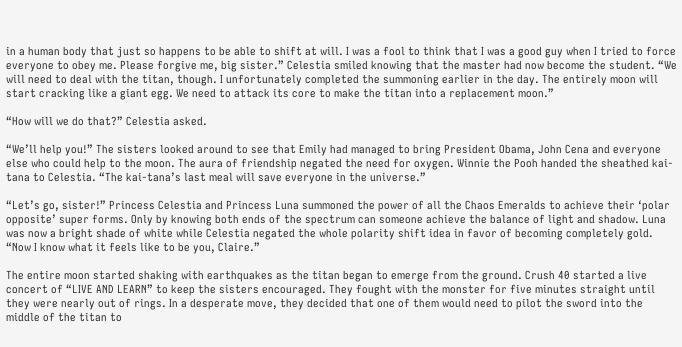in a human body that just so happens to be able to shift at will. I was a fool to think that I was a good guy when I tried to force everyone to obey me. Please forgive me, big sister.” Celestia smiled knowing that the master had now become the student. “We will need to deal with the titan, though. I unfortunately completed the summoning earlier in the day. The entirely moon will start cracking like a giant egg. We need to attack its core to make the titan into a replacement moon.”

“How will we do that?” Celestia asked.

“We’ll help you!” The sisters looked around to see that Emily had managed to bring President Obama, John Cena and everyone else who could help to the moon. The aura of friendship negated the need for oxygen. Winnie the Pooh handed the sheathed kai-tana to Celestia. “The kai-tana’s last meal will save everyone in the universe.”

“Let’s go, sister!” Princess Celestia and Princess Luna summoned the power of all the Chaos Emeralds to achieve their ‘polar opposite’ super forms. Only by knowing both ends of the spectrum can someone achieve the balance of light and shadow. Luna was now a bright shade of white while Celestia negated the whole polarity shift idea in favor of becoming completely gold. “Now I know what it feels like to be you, Claire.”

The entire moon started shaking with earthquakes as the titan began to emerge from the ground. Crush 40 started a live concert of “LIVE AND LEARN” to keep the sisters encouraged. They fought with the monster for five minutes straight until they were nearly out of rings. In a desperate move, they decided that one of them would need to pilot the sword into the middle of the titan to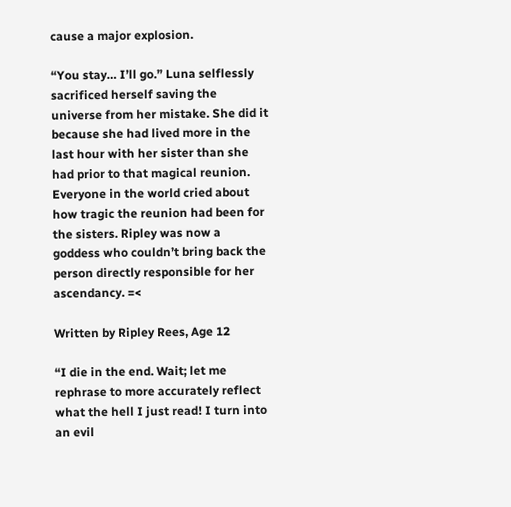cause a major explosion.

“You stay… I’ll go.” Luna selflessly sacrificed herself saving the universe from her mistake. She did it because she had lived more in the last hour with her sister than she had prior to that magical reunion. Everyone in the world cried about how tragic the reunion had been for the sisters. Ripley was now a goddess who couldn’t bring back the person directly responsible for her ascendancy. =<

Written by Ripley Rees, Age 12

“I die in the end. Wait; let me rephrase to more accurately reflect what the hell I just read! I turn into an evil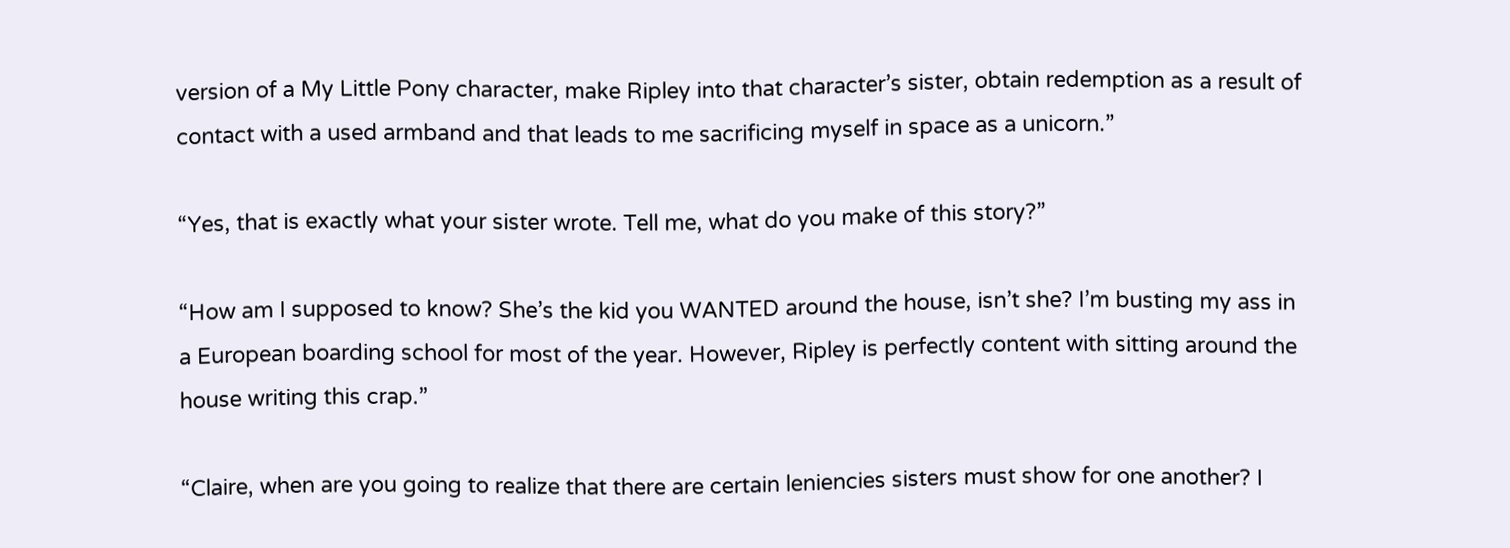version of a My Little Pony character, make Ripley into that character’s sister, obtain redemption as a result of contact with a used armband and that leads to me sacrificing myself in space as a unicorn.”

“Yes, that is exactly what your sister wrote. Tell me, what do you make of this story?”

“How am I supposed to know? She’s the kid you WANTED around the house, isn’t she? I’m busting my ass in a European boarding school for most of the year. However, Ripley is perfectly content with sitting around the house writing this crap.”

“Claire, when are you going to realize that there are certain leniencies sisters must show for one another? I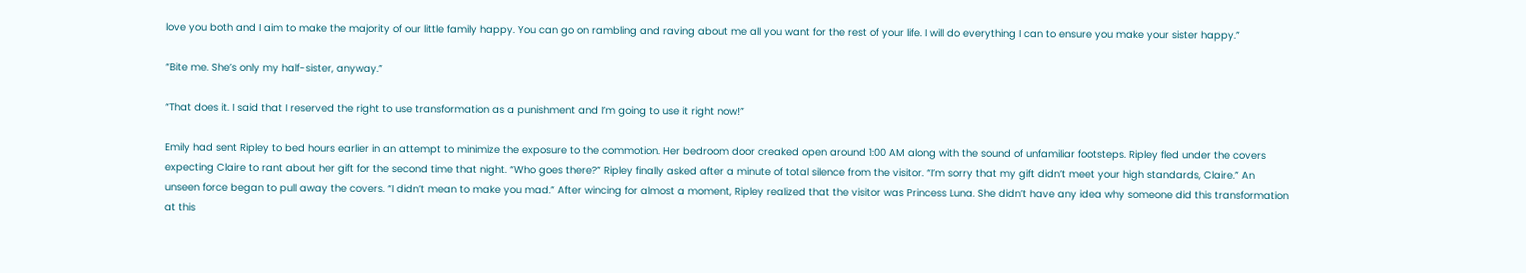love you both and I aim to make the majority of our little family happy. You can go on rambling and raving about me all you want for the rest of your life. I will do everything I can to ensure you make your sister happy.”

“Bite me. She’s only my half-sister, anyway.”

“That does it. I said that I reserved the right to use transformation as a punishment and I’m going to use it right now!”

Emily had sent Ripley to bed hours earlier in an attempt to minimize the exposure to the commotion. Her bedroom door creaked open around 1:00 AM along with the sound of unfamiliar footsteps. Ripley fled under the covers expecting Claire to rant about her gift for the second time that night. “Who goes there?” Ripley finally asked after a minute of total silence from the visitor. “I’m sorry that my gift didn’t meet your high standards, Claire.” An unseen force began to pull away the covers. “I didn’t mean to make you mad.” After wincing for almost a moment, Ripley realized that the visitor was Princess Luna. She didn’t have any idea why someone did this transformation at this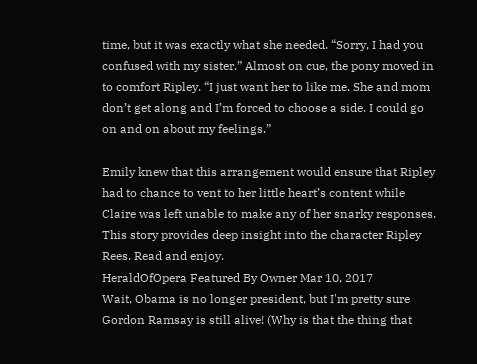time, but it was exactly what she needed. “Sorry, I had you confused with my sister.” Almost on cue, the pony moved in to comfort Ripley. “I just want her to like me. She and mom don’t get along and I’m forced to choose a side. I could go on and on about my feelings.”

Emily knew that this arrangement would ensure that Ripley had to chance to vent to her little heart’s content while Claire was left unable to make any of her snarky responses.
This story provides deep insight into the character Ripley Rees. Read and enjoy.
HeraldOfOpera Featured By Owner Mar 10, 2017
Wait, Obama is no longer president, but I'm pretty sure Gordon Ramsay is still alive! (Why is that the thing that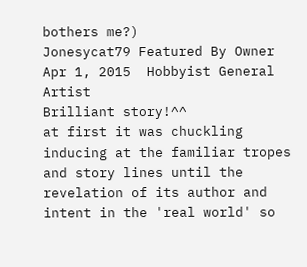bothers me?)
Jonesycat79 Featured By Owner Apr 1, 2015  Hobbyist General Artist
Brilliant story!^^
at first it was chuckling inducing at the familiar tropes and story lines until the revelation of its author and intent in the 'real world' so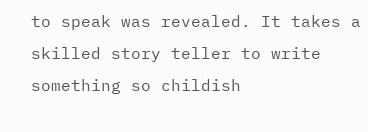to speak was revealed. It takes a skilled story teller to write something so childish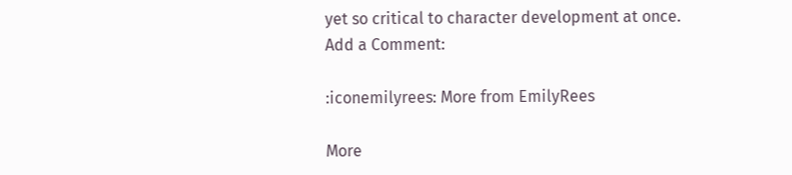yet so critical to character development at once.
Add a Comment:

:iconemilyrees: More from EmilyRees

More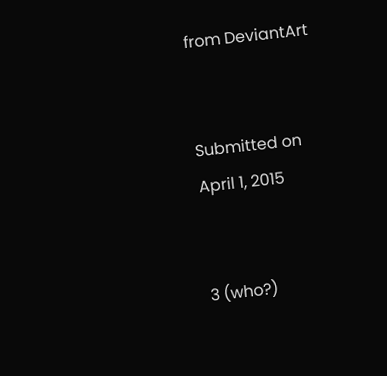from DeviantArt


Submitted on
April 1, 2015


3 (who?)